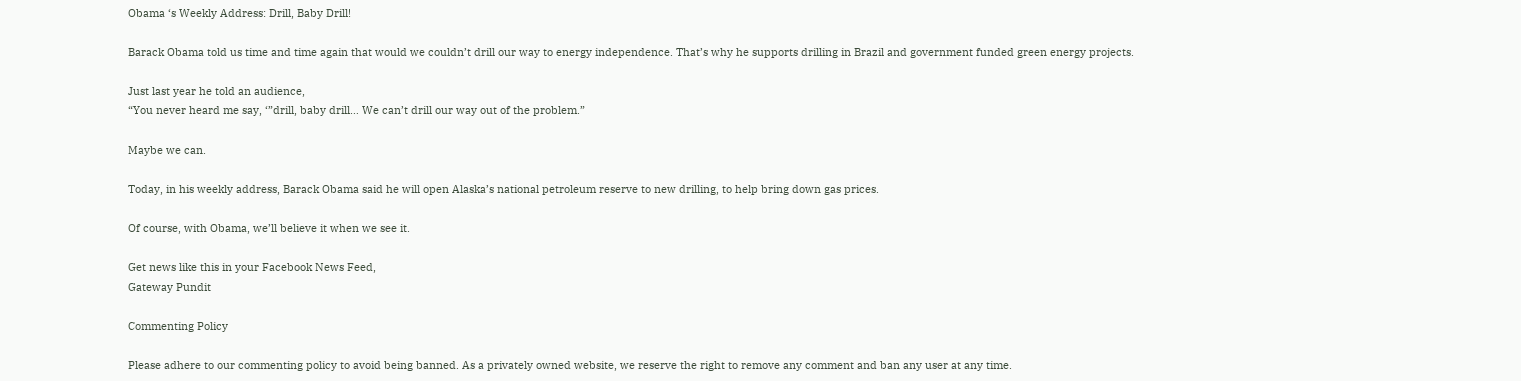Obama ‘s Weekly Address: Drill, Baby Drill!

Barack Obama told us time and time again that would we couldn’t drill our way to energy independence. That’s why he supports drilling in Brazil and government funded green energy projects.

Just last year he told an audience,
“You never heard me say, ‘”drill, baby drill… We can’t drill our way out of the problem.”

Maybe we can.

Today, in his weekly address, Barack Obama said he will open Alaska’s national petroleum reserve to new drilling, to help bring down gas prices.

Of course, with Obama, we’ll believe it when we see it.

Get news like this in your Facebook News Feed,
Gateway Pundit

Commenting Policy

Please adhere to our commenting policy to avoid being banned. As a privately owned website, we reserve the right to remove any comment and ban any user at any time.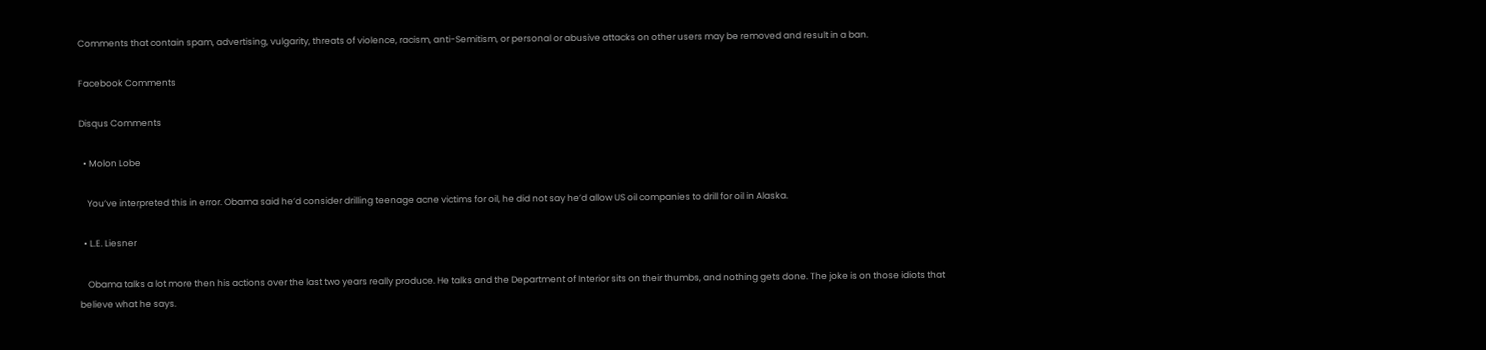Comments that contain spam, advertising, vulgarity, threats of violence, racism, anti-Semitism, or personal or abusive attacks on other users may be removed and result in a ban.

Facebook Comments

Disqus Comments

  • Molon Lobe

    You’ve interpreted this in error. Obama said he’d consider drilling teenage acne victims for oil, he did not say he’d allow US oil companies to drill for oil in Alaska.

  • L.E. Liesner

    Obama talks a lot more then his actions over the last two years really produce. He talks and the Department of Interior sits on their thumbs, and nothing gets done. The joke is on those idiots that believe what he says.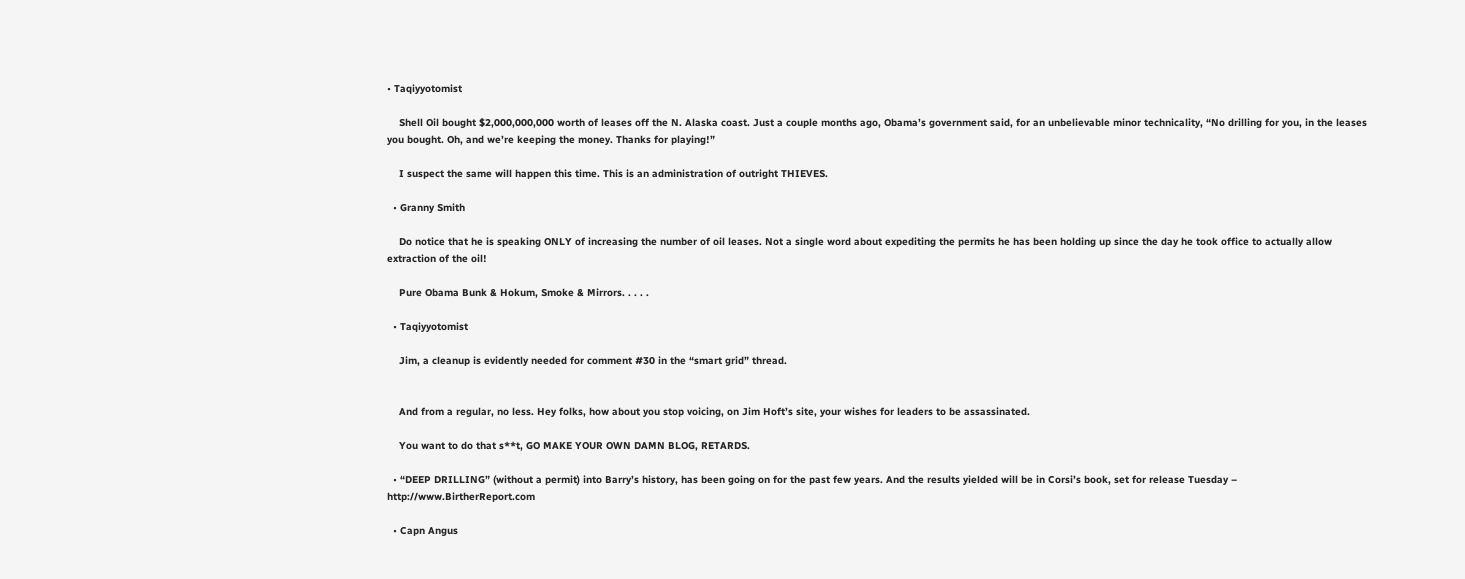• Taqiyyotomist

    Shell Oil bought $2,000,000,000 worth of leases off the N. Alaska coast. Just a couple months ago, Obama’s government said, for an unbelievable minor technicality, “No drilling for you, in the leases you bought. Oh, and we’re keeping the money. Thanks for playing!”

    I suspect the same will happen this time. This is an administration of outright THIEVES.

  • Granny Smith

    Do notice that he is speaking ONLY of increasing the number of oil leases. Not a single word about expediting the permits he has been holding up since the day he took office to actually allow extraction of the oil!

    Pure Obama Bunk & Hokum, Smoke & Mirrors. . . . .

  • Taqiyyotomist

    Jim, a cleanup is evidently needed for comment #30 in the “smart grid” thread.


    And from a regular, no less. Hey folks, how about you stop voicing, on Jim Hoft’s site, your wishes for leaders to be assassinated.

    You want to do that s**t, GO MAKE YOUR OWN DAMN BLOG, RETARDS.

  • “DEEP DRILLING” (without a permit) into Barry’s history, has been going on for the past few years. And the results yielded will be in Corsi’s book, set for release Tuesday – http://www.BirtherReport.com

  • Capn Angus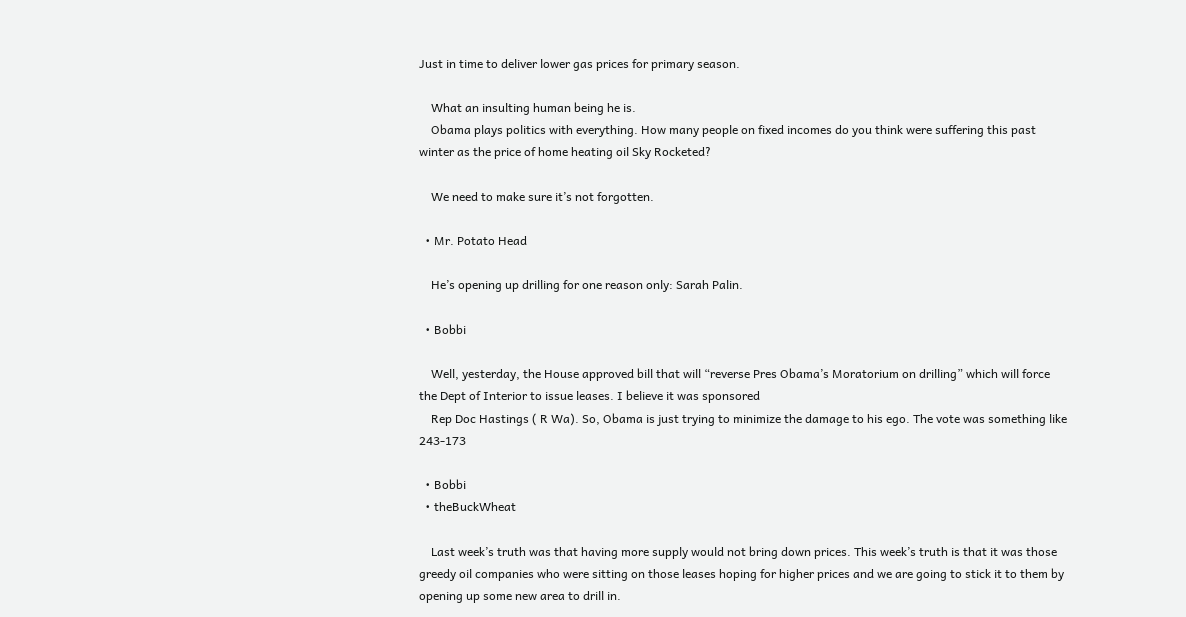Just in time to deliver lower gas prices for primary season.

    What an insulting human being he is.
    Obama plays politics with everything. How many people on fixed incomes do you think were suffering this past winter as the price of home heating oil Sky Rocketed?

    We need to make sure it’s not forgotten.

  • Mr. Potato Head

    He’s opening up drilling for one reason only: Sarah Palin.

  • Bobbi

    Well, yesterday, the House approved bill that will “reverse Pres Obama’s Moratorium on drilling” which will force the Dept of Interior to issue leases. I believe it was sponsored
    Rep Doc Hastings ( R Wa). So, Obama is just trying to minimize the damage to his ego. The vote was something like 243-173

  • Bobbi
  • theBuckWheat

    Last week’s truth was that having more supply would not bring down prices. This week’s truth is that it was those greedy oil companies who were sitting on those leases hoping for higher prices and we are going to stick it to them by opening up some new area to drill in.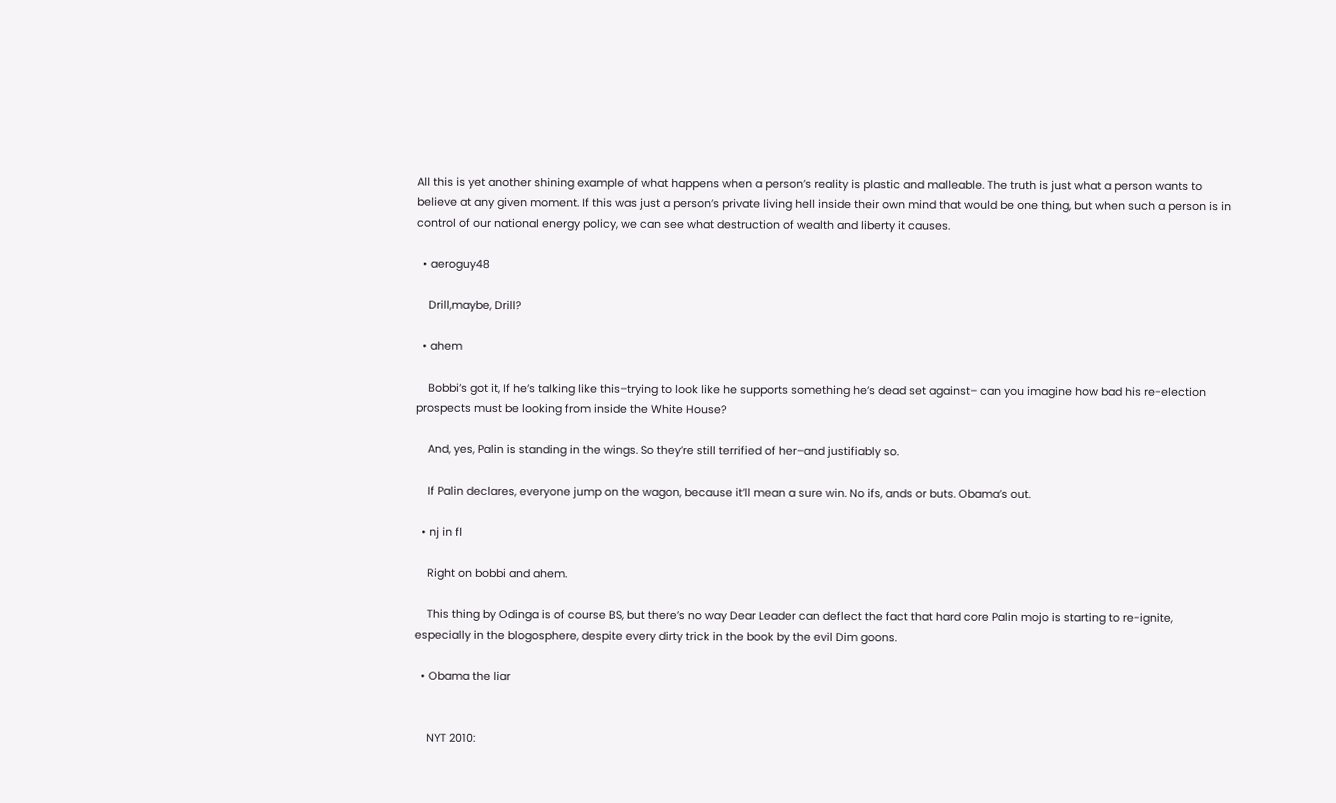All this is yet another shining example of what happens when a person’s reality is plastic and malleable. The truth is just what a person wants to believe at any given moment. If this was just a person’s private living hell inside their own mind that would be one thing, but when such a person is in control of our national energy policy, we can see what destruction of wealth and liberty it causes.

  • aeroguy48

    Drill,maybe, Drill?

  • ahem

    Bobbi’s got it, If he’s talking like this–trying to look like he supports something he’s dead set against– can you imagine how bad his re-election prospects must be looking from inside the White House?

    And, yes, Palin is standing in the wings. So they’re still terrified of her–and justifiably so.

    If Palin declares, everyone jump on the wagon, because it’ll mean a sure win. No ifs, ands or buts. Obama’s out.

  • nj in fl

    Right on bobbi and ahem.

    This thing by Odinga is of course BS, but there’s no way Dear Leader can deflect the fact that hard core Palin mojo is starting to re-ignite, especially in the blogosphere, despite every dirty trick in the book by the evil Dim goons.

  • Obama the liar


    NYT 2010: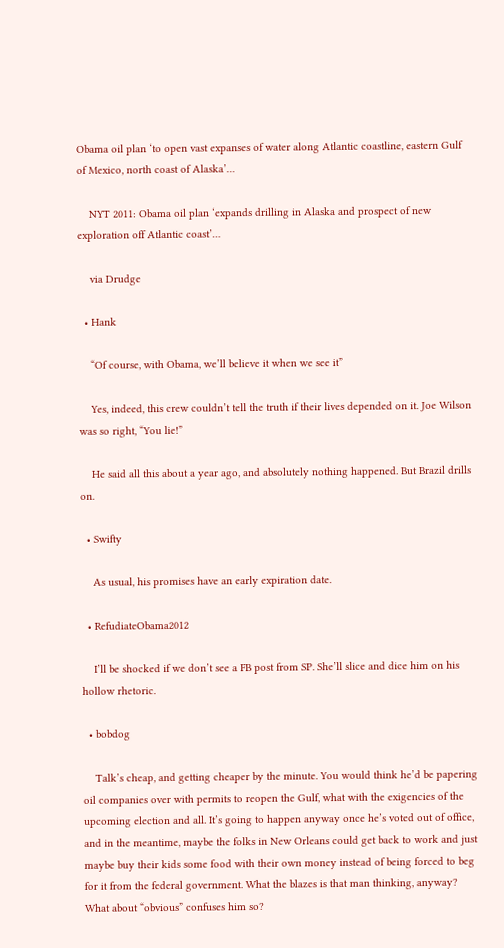Obama oil plan ‘to open vast expanses of water along Atlantic coastline, eastern Gulf of Mexico, north coast of Alaska’…

    NYT 2011: Obama oil plan ‘expands drilling in Alaska and prospect of new exploration off Atlantic coast’…

    via Drudge

  • Hank

    “Of course, with Obama, we’ll believe it when we see it”

    Yes, indeed, this crew couldn’t tell the truth if their lives depended on it. Joe Wilson was so right, “You lie!”

    He said all this about a year ago, and absolutely nothing happened. But Brazil drills on.

  • Swifty

    As usual, his promises have an early expiration date.

  • RefudiateObama2012

    I’ll be shocked if we don’t see a FB post from SP. She’ll slice and dice him on his hollow rhetoric.

  • bobdog

    Talk’s cheap, and getting cheaper by the minute. You would think he’d be papering oil companies over with permits to reopen the Gulf, what with the exigencies of the upcoming election and all. It’s going to happen anyway once he’s voted out of office, and in the meantime, maybe the folks in New Orleans could get back to work and just maybe buy their kids some food with their own money instead of being forced to beg for it from the federal government. What the blazes is that man thinking, anyway? What about “obvious” confuses him so?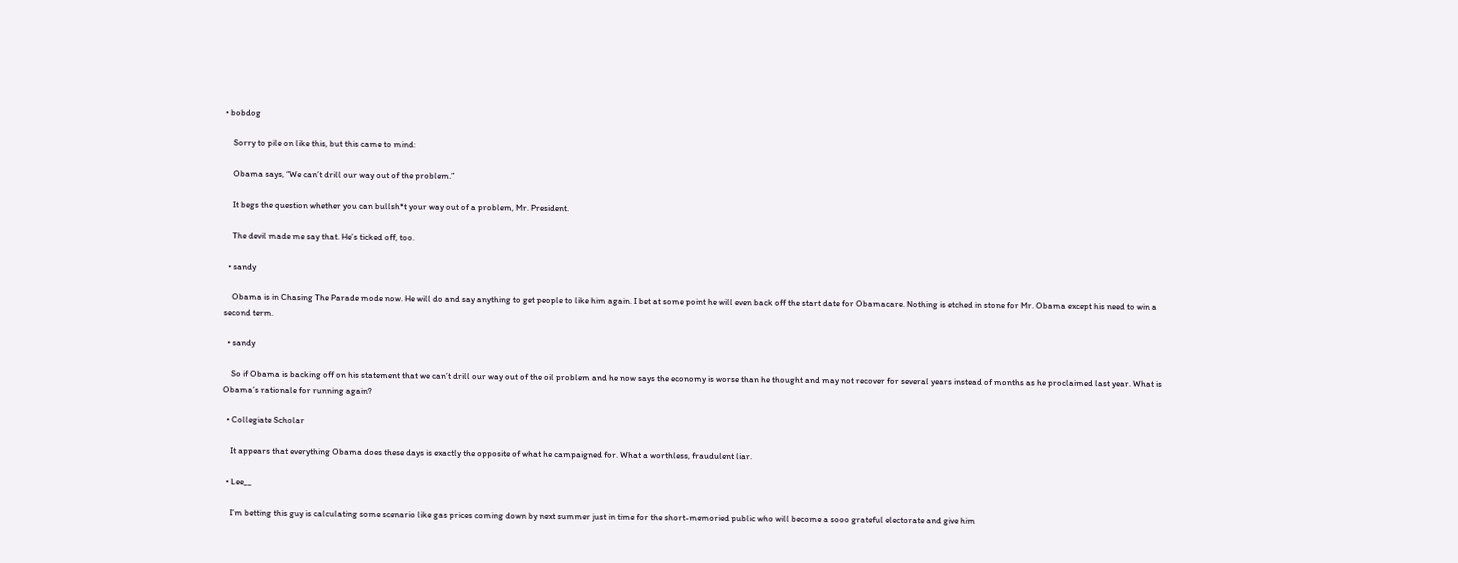• bobdog

    Sorry to pile on like this, but this came to mind:

    Obama says, “We can’t drill our way out of the problem.”

    It begs the question whether you can bullsh*t your way out of a problem, Mr. President.

    The devil made me say that. He’s ticked off, too.

  • sandy

    Obama is in Chasing The Parade mode now. He will do and say anything to get people to like him again. I bet at some point he will even back off the start date for Obamacare. Nothing is etched in stone for Mr. Obama except his need to win a second term.

  • sandy

    So if Obama is backing off on his statement that we can’t drill our way out of the oil problem and he now says the economy is worse than he thought and may not recover for several years instead of months as he proclaimed last year. What is Obama’s rationale for running again?

  • Collegiate Scholar

    It appears that everything Obama does these days is exactly the opposite of what he campaigned for. What a worthless, fraudulent liar.

  • Lee__

    I’m betting this guy is calculating some scenario like gas prices coming down by next summer just in time for the short-memoried public who will become a sooo grateful electorate and give him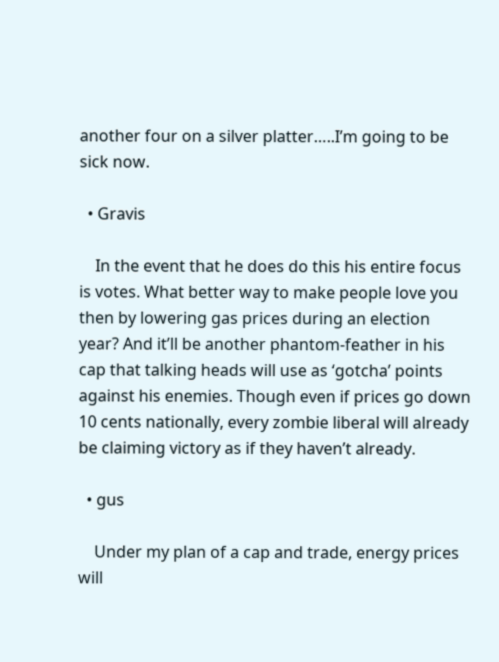another four on a silver platter…..I’m going to be sick now.

  • Gravis

    In the event that he does do this his entire focus is votes. What better way to make people love you then by lowering gas prices during an election year? And it’ll be another phantom-feather in his cap that talking heads will use as ‘gotcha’ points against his enemies. Though even if prices go down 10 cents nationally, every zombie liberal will already be claiming victory as if they haven’t already.

  • gus

    Under my plan of a cap and trade, energy prices will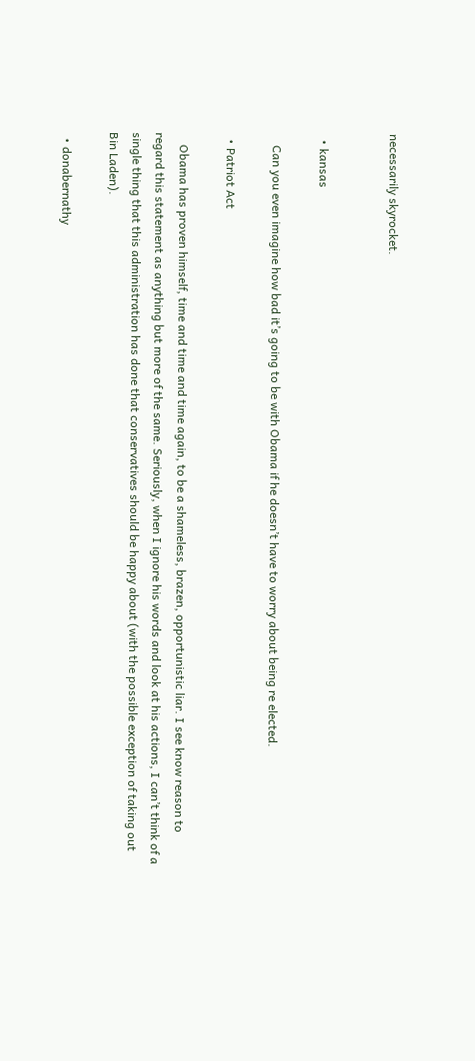necessarily skyrocket.


  • kansas

    Can you even imagine how bad it’s going to be with Obama if he doesn’t have to worry about being re elected.

  • Patriot Act

    Obama has proven himself, time and time and time again, to be a shameless, brazen, opportunistic liar. I see know reason to regard this statement as anything but more of the same. Seriously, when I ignore his words and look at his actions, I can’t think of a single thing that this administration has done that conservatives should be happy about (with the possible exception of taking out Bin Laden).

  • donabernathy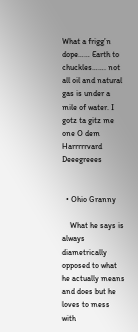What a frigg’n dope…… Earth to chuckles……. not all oil and natural gas is under a mile of water. I gotz ta gitz me one O dem Harrrrrvard Deeegreees


  • Ohio Granny

    What he says is always diametrically opposed to what he actually means and does but he loves to mess with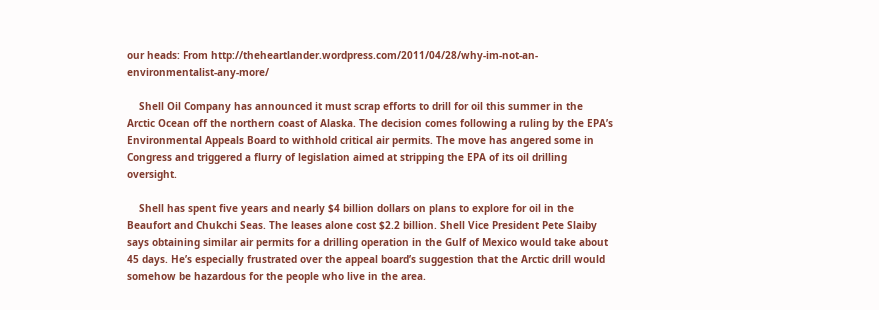our heads: From http://theheartlander.wordpress.com/2011/04/28/why-im-not-an-environmentalist-any-more/

    Shell Oil Company has announced it must scrap efforts to drill for oil this summer in the Arctic Ocean off the northern coast of Alaska. The decision comes following a ruling by the EPA’s Environmental Appeals Board to withhold critical air permits. The move has angered some in Congress and triggered a flurry of legislation aimed at stripping the EPA of its oil drilling oversight.

    Shell has spent five years and nearly $4 billion dollars on plans to explore for oil in the Beaufort and Chukchi Seas. The leases alone cost $2.2 billion. Shell Vice President Pete Slaiby says obtaining similar air permits for a drilling operation in the Gulf of Mexico would take about 45 days. He’s especially frustrated over the appeal board’s suggestion that the Arctic drill would somehow be hazardous for the people who live in the area.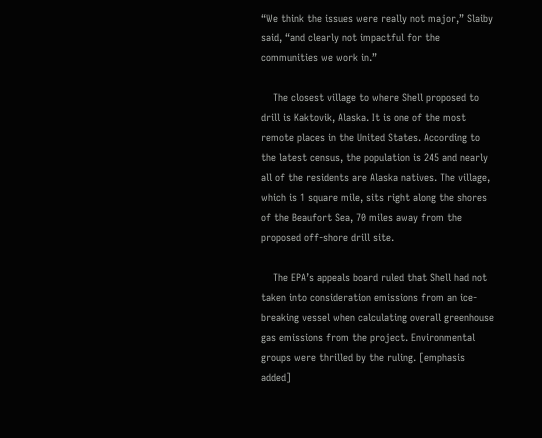“We think the issues were really not major,” Slaiby said, “and clearly not impactful for the communities we work in.”

    The closest village to where Shell proposed to drill is Kaktovik, Alaska. It is one of the most remote places in the United States. According to the latest census, the population is 245 and nearly all of the residents are Alaska natives. The village, which is 1 square mile, sits right along the shores of the Beaufort Sea, 70 miles away from the proposed off-shore drill site.

    The EPA’s appeals board ruled that Shell had not taken into consideration emissions from an ice-breaking vessel when calculating overall greenhouse gas emissions from the project. Environmental groups were thrilled by the ruling. [emphasis added]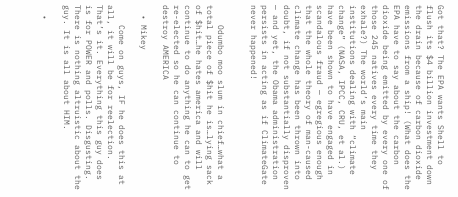Got that? The EPA wants Shell to flush its $4 billion investment down the drain because of carbon dioxide emissions from a ship! (What does the EPA have to say about the carbon dioxide being emitted by every one of those 245 natives every time they exhale?) The world’s main institutions dealing with “climate change” (NASA, IPCC, CRU, et al.) have been shown to have engaged in scandalous fraud — egregious enough that the whole theory of man-caused climate change has been thrown into doubt, if not substantially disproven — and yet, the Obama administration persists in acting as if ClimateGate never happened!


    Odumbo moo slum in chief…what a total piece of $hit he is…lying sack of $hit…he hates america and will continue to do anything he can to get re-elected so he can continue to destroy AMERICA

  • Mikey

    Come on guys, IF he does this at all, it will be for reelection. That’s it. Everything this guy does is for POWER and polls. Disgusting. There is nothing altruistic about the guy. It is all about HIM.

  •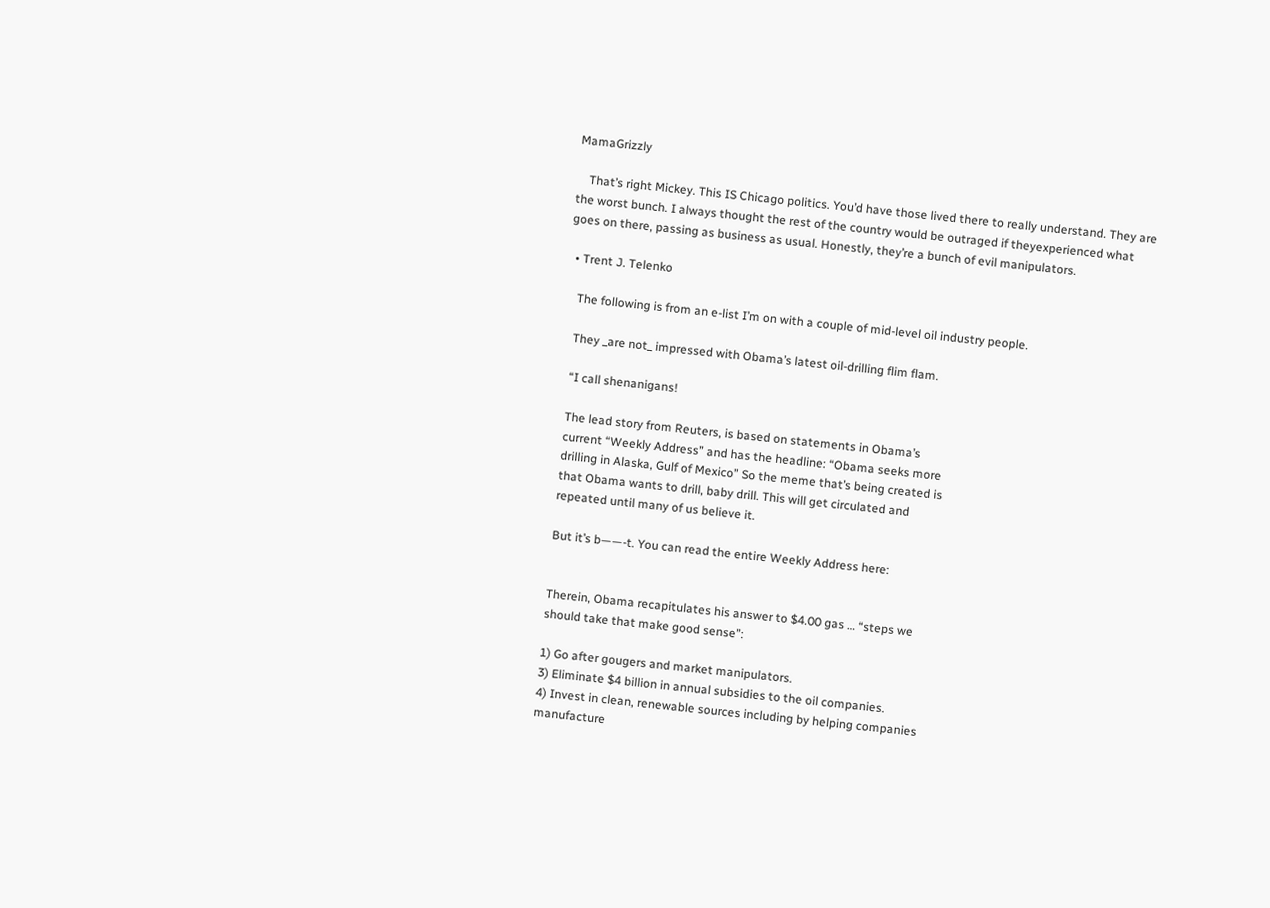MamaGrizzly

    That’s right Mickey. This IS Chicago politics. You’d have those lived there to really understand. They are the worst bunch. I always thought the rest of the country would be outraged if theyexperienced what goes on there, passing as business as usual. Honestly, they’re a bunch of evil manipulators.

  • Trent J. Telenko

    The following is from an e-list I’m on with a couple of mid-level oil industry people.

    They _are not_ impressed with Obama’s latest oil-drilling flim flam.

    “I call shenanigans!

    The lead story from Reuters, is based on statements in Obama’s
    current “Weekly Address” and has the headline: “Obama seeks more
    drilling in Alaska, Gulf of Mexico” So the meme that’s being created is
    that Obama wants to drill, baby drill. This will get circulated and
    repeated until many of us believe it.

    But it’s b——-t. You can read the entire Weekly Address here:


    Therein, Obama recapitulates his answer to $4.00 gas … “steps we
    should take that make good sense”:

    1) Go after gougers and market manipulators.
    3) Eliminate $4 billion in annual subsidies to the oil companies.
    4) Invest in clean, renewable sources including by helping companies
    manufacture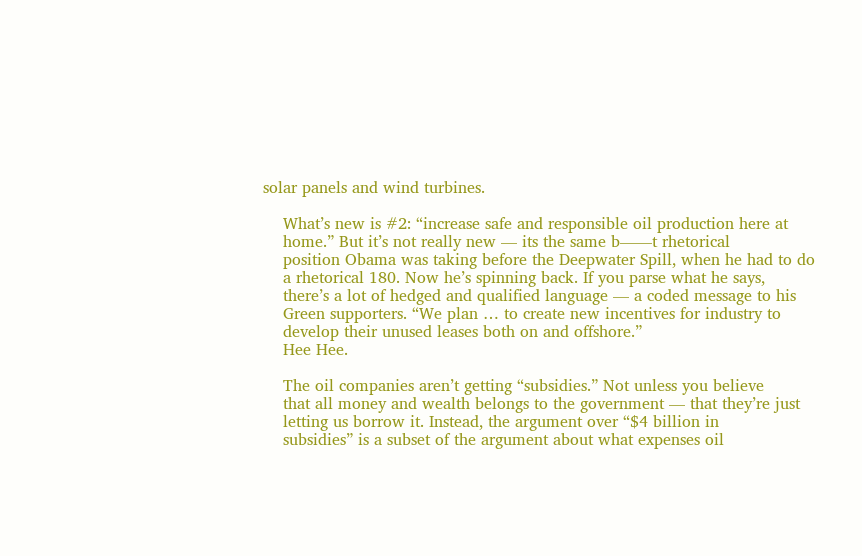solar panels and wind turbines.

    What’s new is #2: “increase safe and responsible oil production here at
    home.” But it’s not really new — its the same b——t rhetorical
    position Obama was taking before the Deepwater Spill, when he had to do
    a rhetorical 180. Now he’s spinning back. If you parse what he says,
    there’s a lot of hedged and qualified language — a coded message to his
    Green supporters. “We plan … to create new incentives for industry to
    develop their unused leases both on and offshore.”
    Hee Hee.

    The oil companies aren’t getting “subsidies.” Not unless you believe
    that all money and wealth belongs to the government — that they’re just
    letting us borrow it. Instead, the argument over “$4 billion in
    subsidies” is a subset of the argument about what expenses oil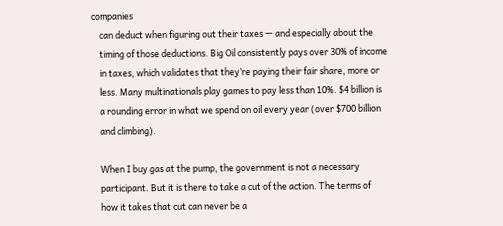companies
    can deduct when figuring out their taxes — and especially about the
    timing of those deductions. Big Oil consistently pays over 30% of income
    in taxes, which validates that they’re paying their fair share, more or
    less. Many multinationals play games to pay less than 10%. $4 billion is
    a rounding error in what we spend on oil every year (over $700 billion
    and climbing).

    When I buy gas at the pump, the government is not a necessary
    participant. But it is there to take a cut of the action. The terms of
    how it takes that cut can never be a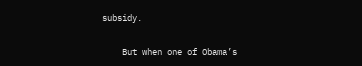subsidy.

    But when one of Obama’s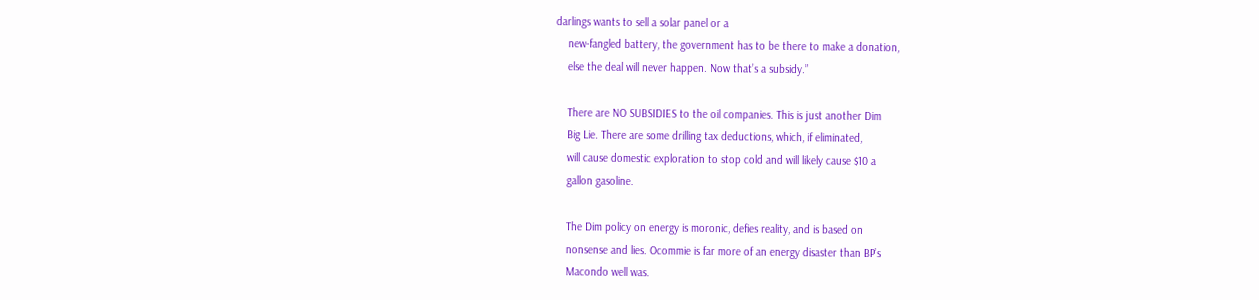darlings wants to sell a solar panel or a
    new-fangled battery, the government has to be there to make a donation,
    else the deal will never happen. Now that’s a subsidy.”

    There are NO SUBSIDIES to the oil companies. This is just another Dim
    Big Lie. There are some drilling tax deductions, which, if eliminated,
    will cause domestic exploration to stop cold and will likely cause $10 a
    gallon gasoline.

    The Dim policy on energy is moronic, defies reality, and is based on
    nonsense and lies. Ocommie is far more of an energy disaster than BP’s
    Macondo well was.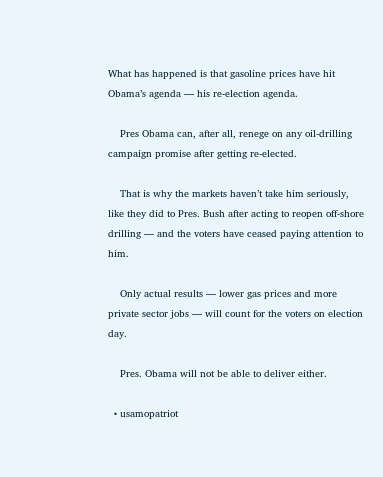What has happened is that gasoline prices have hit Obama’s agenda — his re-election agenda.

    Pres Obama can, after all, renege on any oil-drilling campaign promise after getting re-elected.

    That is why the markets haven’t take him seriously, like they did to Pres. Bush after acting to reopen off-shore drilling — and the voters have ceased paying attention to him.

    Only actual results — lower gas prices and more private sector jobs — will count for the voters on election day.

    Pres. Obama will not be able to deliver either.

  • usamopatriot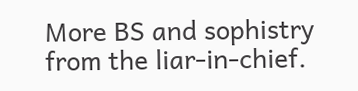More BS and sophistry from the liar-in-chief.